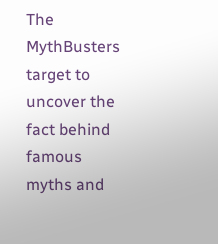The MythBusters target to uncover the fact behind famous myths and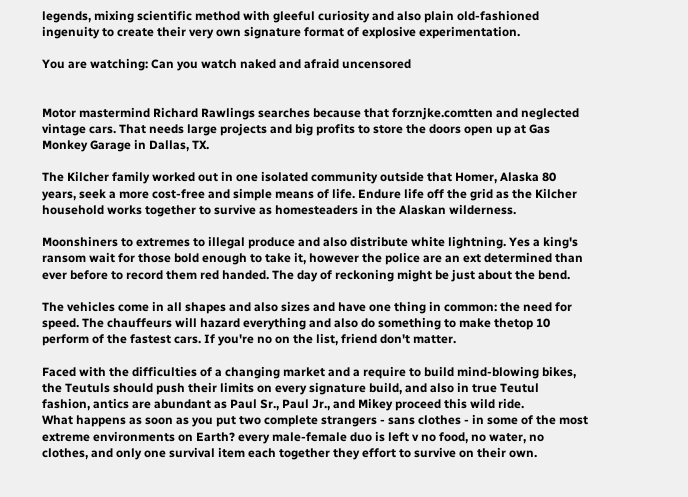legends, mixing scientific method with gleeful curiosity and also plain old-fashioned ingenuity to create their very own signature format of explosive experimentation.

You are watching: Can you watch naked and afraid uncensored


Motor mastermind Richard Rawlings searches because that forznjke.comtten and neglected vintage cars. That needs large projects and big profits to store the doors open up at Gas Monkey Garage in Dallas, TX.

The Kilcher family worked out in one isolated community outside that Homer, Alaska 80 years, seek a more cost-free and simple means of life. Endure life off the grid as the Kilcher household works together to survive as homesteaders in the Alaskan wilderness.

Moonshiners to extremes to illegal produce and also distribute white lightning. Yes a king's ransom wait for those bold enough to take it, however the police are an ext determined than ever before to record them red handed. The day of reckoning might be just about the bend.

The vehicles come in all shapes and also sizes and have one thing in common: the need for speed. The chauffeurs will hazard everything and also do something to make thetop 10 perform of the fastest cars. If you're no on the list, friend don't matter.

Faced with the difficulties of a changing market and a require to build mind-blowing bikes, the Teutuls should push their limits on every signature build, and also in true Teutul fashion, antics are abundant as Paul Sr., Paul Jr., and Mikey proceed this wild ride.
What happens as soon as you put two complete strangers - sans clothes - in some of the most extreme environments on Earth? every male-female duo is left v no food, no water, no clothes, and only one survival item each together they effort to survive on their own.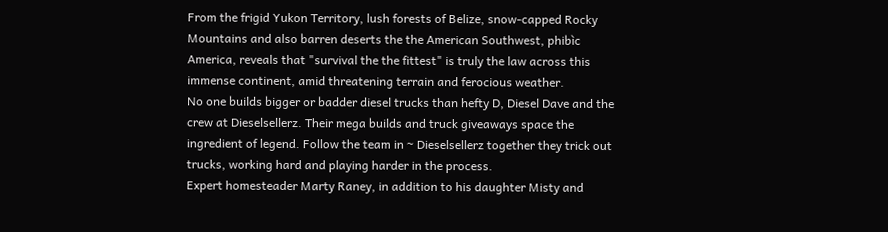From the frigid Yukon Territory, lush forests of Belize, snow-capped Rocky Mountains and also barren deserts the the American Southwest, phibìc America, reveals that "survival the the fittest" is truly the law across this immense continent, amid threatening terrain and ferocious weather.
No one builds bigger or badder diesel trucks than hefty D, Diesel Dave and the crew at Dieselsellerz. Their mega builds and truck giveaways space the ingredient of legend. Follow the team in ~ Dieselsellerz together they trick out trucks, working hard and playing harder in the process.
Expert homesteader Marty Raney, in addition to his daughter Misty and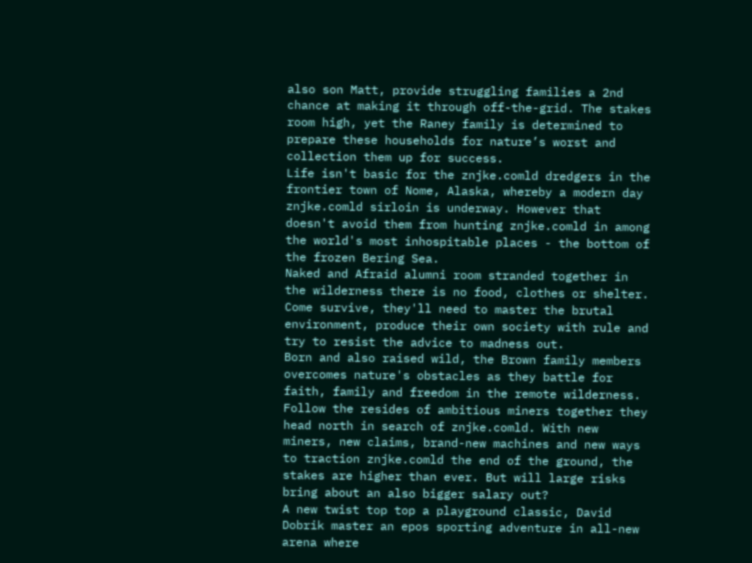also son Matt, provide struggling families a 2nd chance at making it through off-the-grid. The stakes room high, yet the Raney family is determined to prepare these households for nature’s worst and collection them up for success.
Life isn't basic for the znjke.comld dredgers in the frontier town of Nome, Alaska, whereby a modern day znjke.comld sirloin is underway. However that doesn't avoid them from hunting znjke.comld in among the world's most inhospitable places - the bottom of the frozen Bering Sea.
Naked and Afraid alumni room stranded together in the wilderness there is no food, clothes or shelter. Come survive, they'll need to master the brutal environment, produce their own society with rule and try to resist the advice to madness out.
Born and also raised wild, the Brown family members overcomes nature's obstacles as they battle for faith, family and freedom in the remote wilderness.
Follow the resides of ambitious miners together they head north in search of znjke.comld. With new miners, new claims, brand-new machines and new ways to traction znjke.comld the end of the ground, the stakes are higher than ever. But will large risks bring about an also bigger salary out?
A new twist top top a playground classic, David Dobrik master an epos sporting adventure in all-new arena where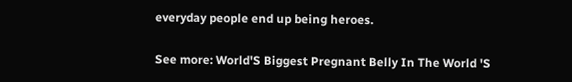everyday people end up being heroes.

See more: World'S Biggest Pregnant Belly In The World 'S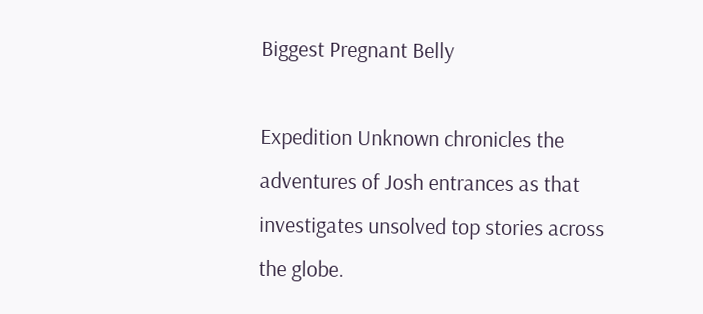Biggest Pregnant Belly

Expedition Unknown chronicles the adventures of Josh entrances as that investigates unsolved top stories across the globe.